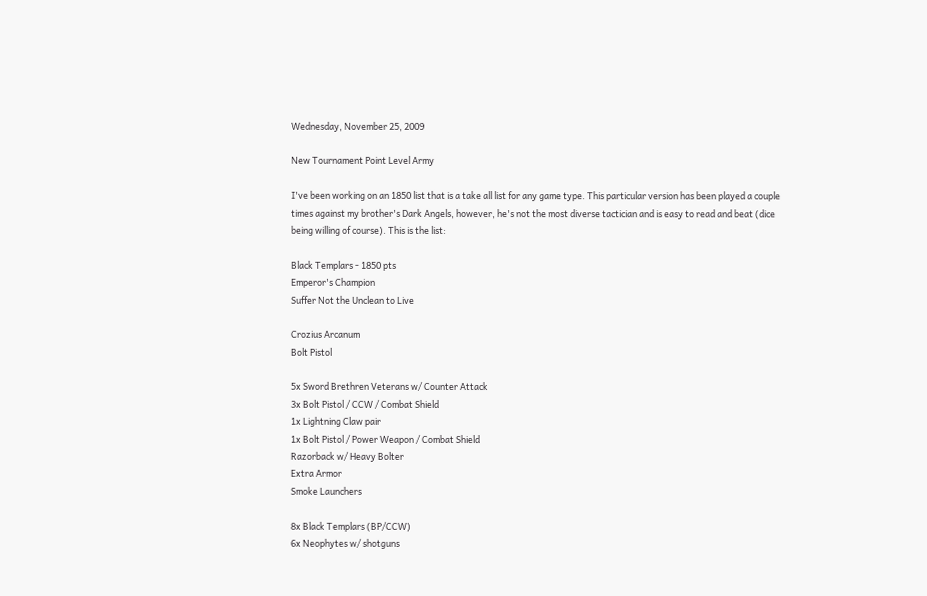Wednesday, November 25, 2009

New Tournament Point Level Army

I've been working on an 1850 list that is a take all list for any game type. This particular version has been played a couple times against my brother's Dark Angels, however, he's not the most diverse tactician and is easy to read and beat (dice being willing of course). This is the list:

Black Templars - 1850 pts
Emperor's Champion
Suffer Not the Unclean to Live

Crozius Arcanum
Bolt Pistol

5x Sword Brethren Veterans w/ Counter Attack
3x Bolt Pistol / CCW / Combat Shield
1x Lightning Claw pair
1x Bolt Pistol / Power Weapon / Combat Shield
Razorback w/ Heavy Bolter
Extra Armor
Smoke Launchers

8x Black Templars (BP/CCW)
6x Neophytes w/ shotguns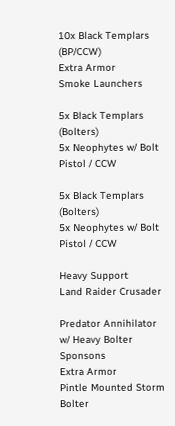10x Black Templars (BP/CCW)
Extra Armor
Smoke Launchers

5x Black Templars (Bolters)
5x Neophytes w/ Bolt Pistol / CCW

5x Black Templars (Bolters)
5x Neophytes w/ Bolt Pistol / CCW

Heavy Support
Land Raider Crusader

Predator Annihilator w/ Heavy Bolter Sponsons
Extra Armor
Pintle Mounted Storm Bolter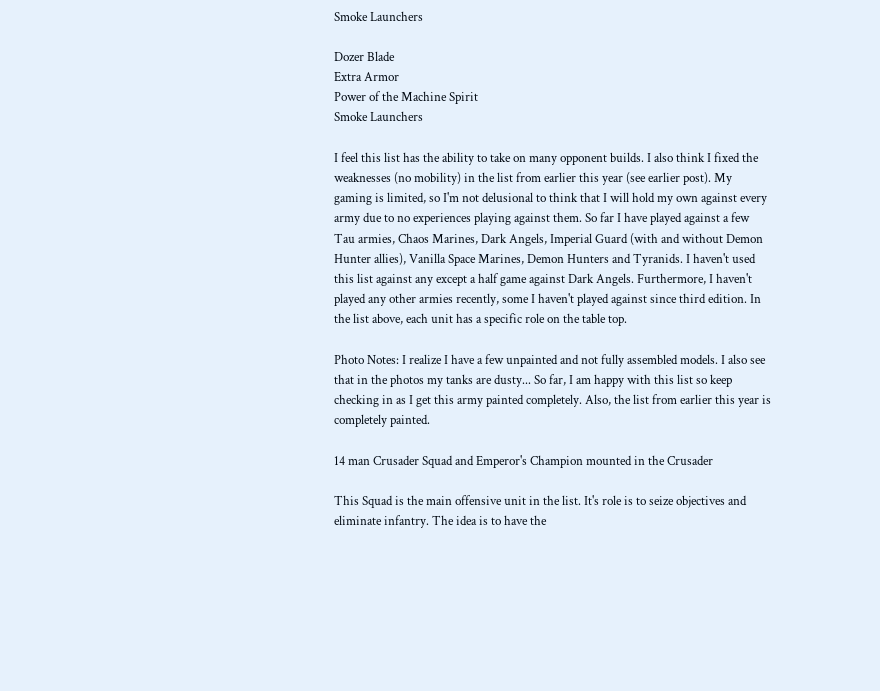Smoke Launchers

Dozer Blade
Extra Armor
Power of the Machine Spirit
Smoke Launchers

I feel this list has the ability to take on many opponent builds. I also think I fixed the weaknesses (no mobility) in the list from earlier this year (see earlier post). My gaming is limited, so I'm not delusional to think that I will hold my own against every army due to no experiences playing against them. So far I have played against a few Tau armies, Chaos Marines, Dark Angels, Imperial Guard (with and without Demon Hunter allies), Vanilla Space Marines, Demon Hunters and Tyranids. I haven't used this list against any except a half game against Dark Angels. Furthermore, I haven't played any other armies recently, some I haven't played against since third edition. In the list above, each unit has a specific role on the table top.

Photo Notes: I realize I have a few unpainted and not fully assembled models. I also see that in the photos my tanks are dusty... So far, I am happy with this list so keep checking in as I get this army painted completely. Also, the list from earlier this year is completely painted.

14 man Crusader Squad and Emperor's Champion mounted in the Crusader

This Squad is the main offensive unit in the list. It's role is to seize objectives and eliminate infantry. The idea is to have the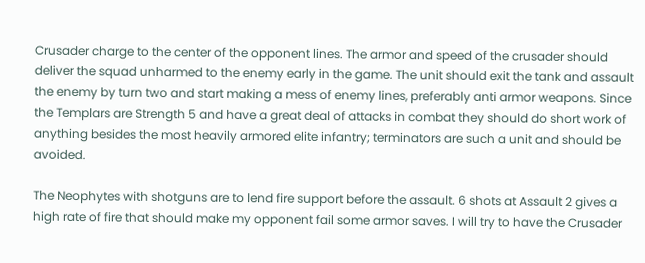Crusader charge to the center of the opponent lines. The armor and speed of the crusader should deliver the squad unharmed to the enemy early in the game. The unit should exit the tank and assault the enemy by turn two and start making a mess of enemy lines, preferably anti armor weapons. Since the Templars are Strength 5 and have a great deal of attacks in combat they should do short work of anything besides the most heavily armored elite infantry; terminators are such a unit and should be avoided.

The Neophytes with shotguns are to lend fire support before the assault. 6 shots at Assault 2 gives a high rate of fire that should make my opponent fail some armor saves. I will try to have the Crusader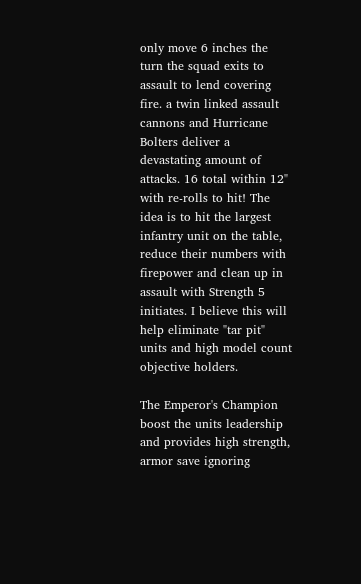only move 6 inches the turn the squad exits to assault to lend covering fire. a twin linked assault cannons and Hurricane Bolters deliver a devastating amount of attacks. 16 total within 12" with re-rolls to hit! The idea is to hit the largest infantry unit on the table, reduce their numbers with firepower and clean up in assault with Strength 5 initiates. I believe this will help eliminate "tar pit" units and high model count objective holders.

The Emperor's Champion boost the units leadership and provides high strength, armor save ignoring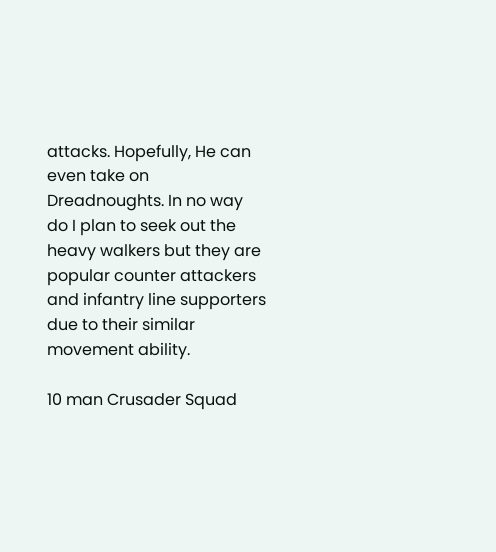attacks. Hopefully, He can even take on Dreadnoughts. In no way do I plan to seek out the heavy walkers but they are popular counter attackers and infantry line supporters due to their similar movement ability.

10 man Crusader Squad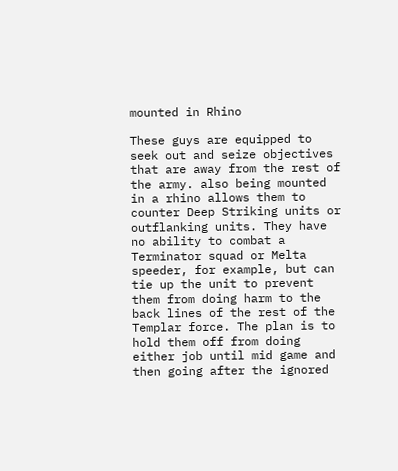mounted in Rhino

These guys are equipped to seek out and seize objectives that are away from the rest of the army. also being mounted in a rhino allows them to counter Deep Striking units or outflanking units. They have no ability to combat a Terminator squad or Melta speeder, for example, but can tie up the unit to prevent them from doing harm to the back lines of the rest of the Templar force. The plan is to hold them off from doing either job until mid game and then going after the ignored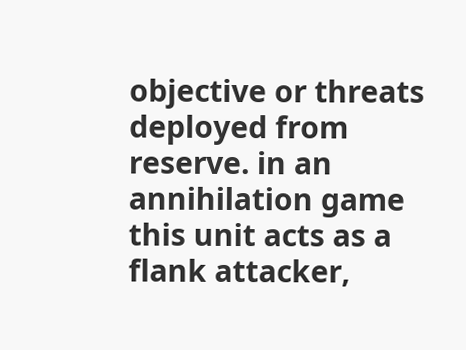objective or threats deployed from reserve. in an annihilation game this unit acts as a flank attacker,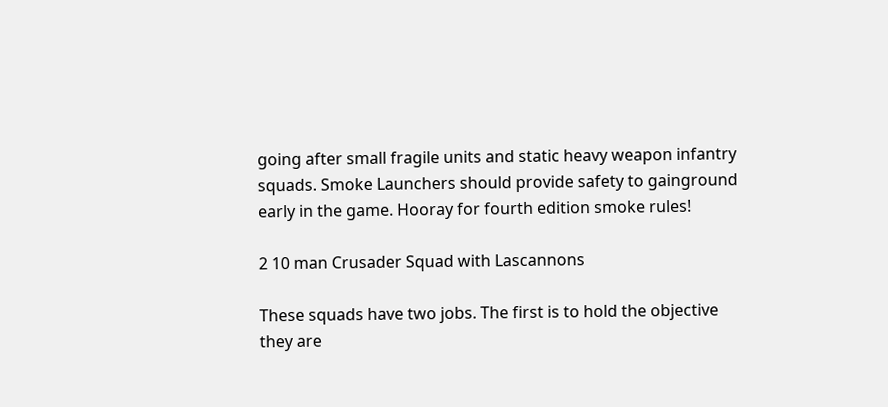going after small fragile units and static heavy weapon infantry squads. Smoke Launchers should provide safety to gainground early in the game. Hooray for fourth edition smoke rules!

2 10 man Crusader Squad with Lascannons

These squads have two jobs. The first is to hold the objective they are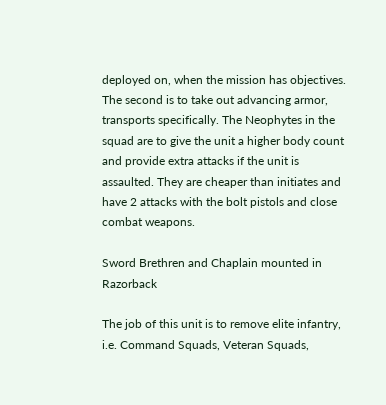deployed on, when the mission has objectives. The second is to take out advancing armor, transports specifically. The Neophytes in the squad are to give the unit a higher body count and provide extra attacks if the unit is assaulted. They are cheaper than initiates and have 2 attacks with the bolt pistols and close combat weapons.

Sword Brethren and Chaplain mounted in Razorback

The job of this unit is to remove elite infantry, i.e. Command Squads, Veteran Squads,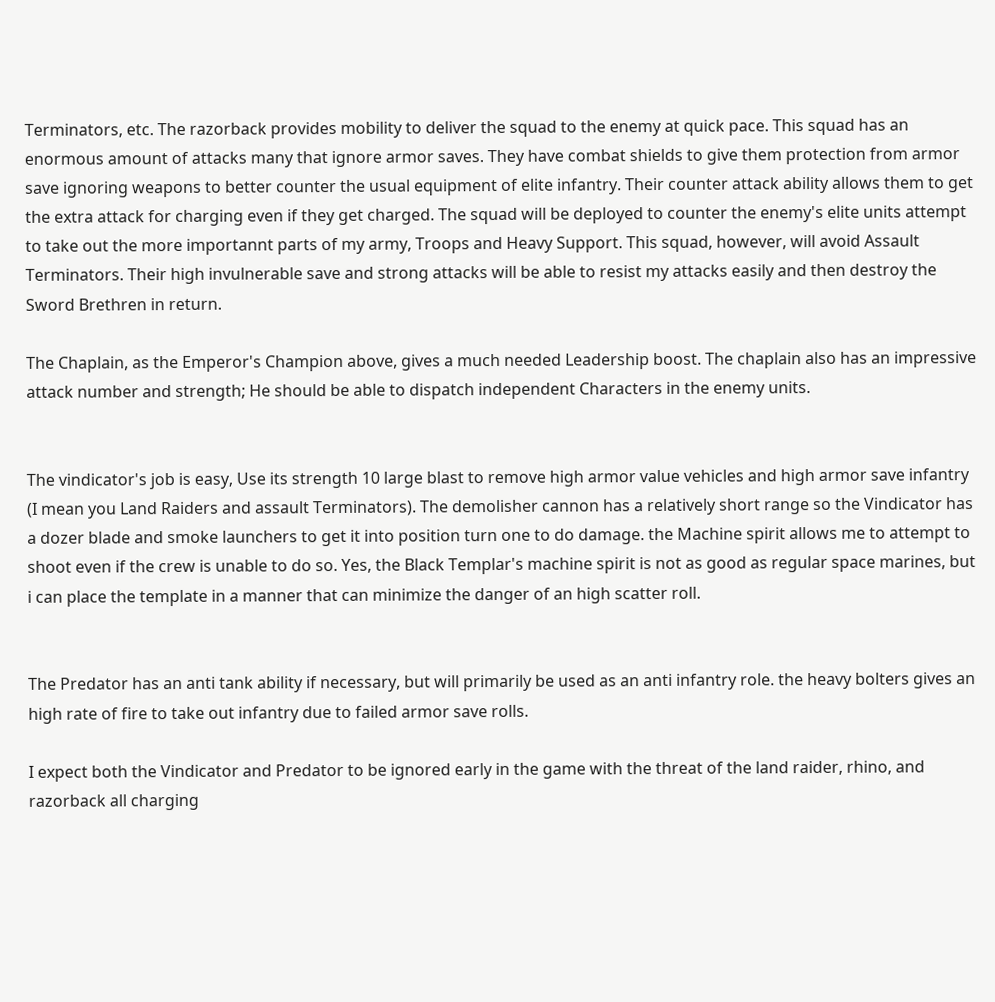Terminators, etc. The razorback provides mobility to deliver the squad to the enemy at quick pace. This squad has an enormous amount of attacks many that ignore armor saves. They have combat shields to give them protection from armor save ignoring weapons to better counter the usual equipment of elite infantry. Their counter attack ability allows them to get the extra attack for charging even if they get charged. The squad will be deployed to counter the enemy's elite units attempt to take out the more importannt parts of my army, Troops and Heavy Support. This squad, however, will avoid Assault Terminators. Their high invulnerable save and strong attacks will be able to resist my attacks easily and then destroy the Sword Brethren in return.

The Chaplain, as the Emperor's Champion above, gives a much needed Leadership boost. The chaplain also has an impressive attack number and strength; He should be able to dispatch independent Characters in the enemy units.


The vindicator's job is easy, Use its strength 10 large blast to remove high armor value vehicles and high armor save infantry (I mean you Land Raiders and assault Terminators). The demolisher cannon has a relatively short range so the Vindicator has a dozer blade and smoke launchers to get it into position turn one to do damage. the Machine spirit allows me to attempt to shoot even if the crew is unable to do so. Yes, the Black Templar's machine spirit is not as good as regular space marines, but i can place the template in a manner that can minimize the danger of an high scatter roll.


The Predator has an anti tank ability if necessary, but will primarily be used as an anti infantry role. the heavy bolters gives an high rate of fire to take out infantry due to failed armor save rolls.

I expect both the Vindicator and Predator to be ignored early in the game with the threat of the land raider, rhino, and razorback all charging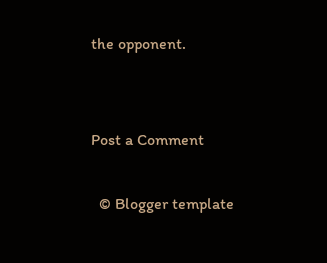the opponent.


Post a Comment

  © Blogger template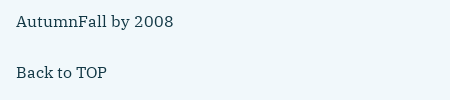AutumnFall by 2008

Back to TOP